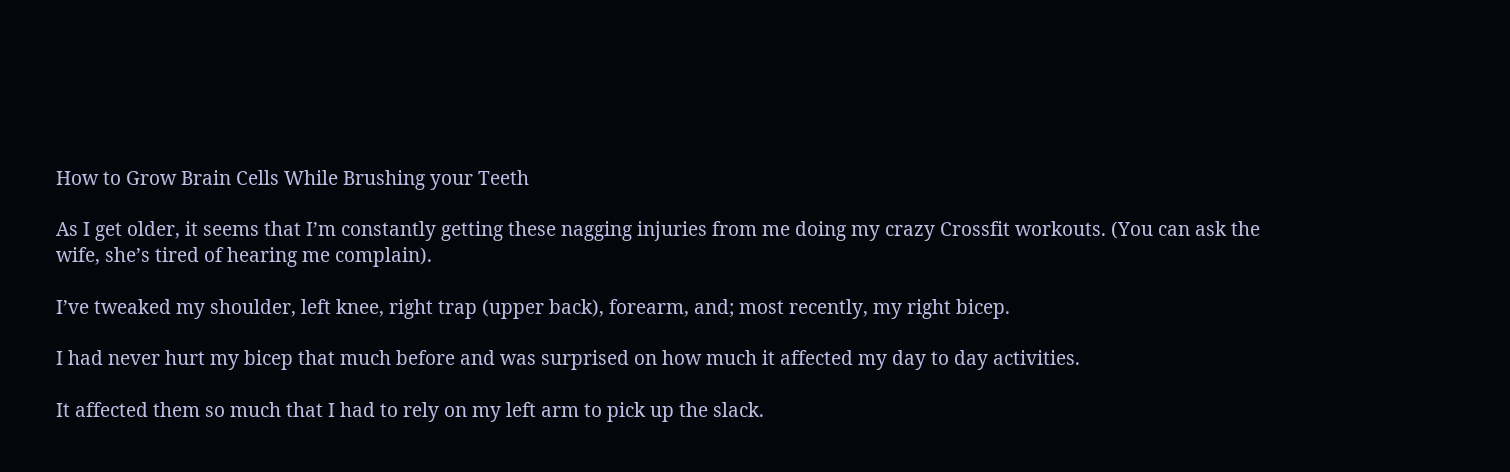How to Grow Brain Cells While Brushing your Teeth

As I get older, it seems that I’m constantly getting these nagging injuries from me doing my crazy Crossfit workouts. (You can ask the wife, she’s tired of hearing me complain).

I’ve tweaked my shoulder, left knee, right trap (upper back), forearm, and; most recently, my right bicep.

I had never hurt my bicep that much before and was surprised on how much it affected my day to day activities.

It affected them so much that I had to rely on my left arm to pick up the slack.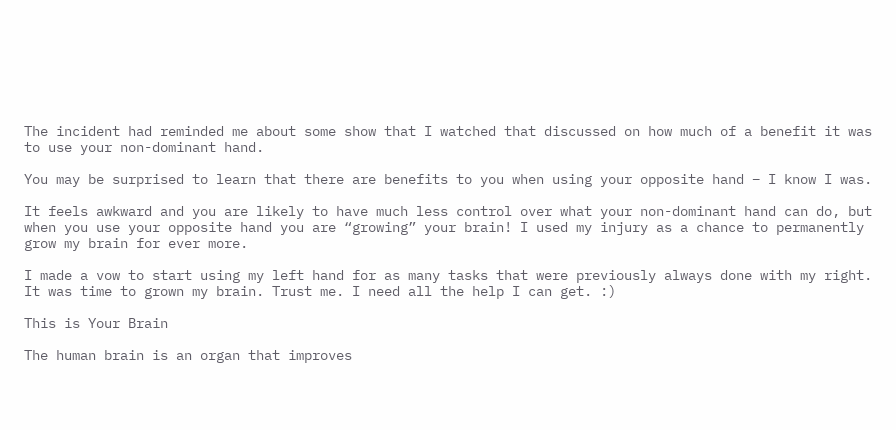The incident had reminded me about some show that I watched that discussed on how much of a benefit it was to use your non-dominant hand.

You may be surprised to learn that there are benefits to you when using your opposite hand – I know I was.

It feels awkward and you are likely to have much less control over what your non-dominant hand can do, but when you use your opposite hand you are “growing” your brain! I used my injury as a chance to permanently grow my brain for ever more.

I made a vow to start using my left hand for as many tasks that were previously always done with my right. It was time to grown my brain. Trust me. I need all the help I can get. :)

This is Your Brain

The human brain is an organ that improves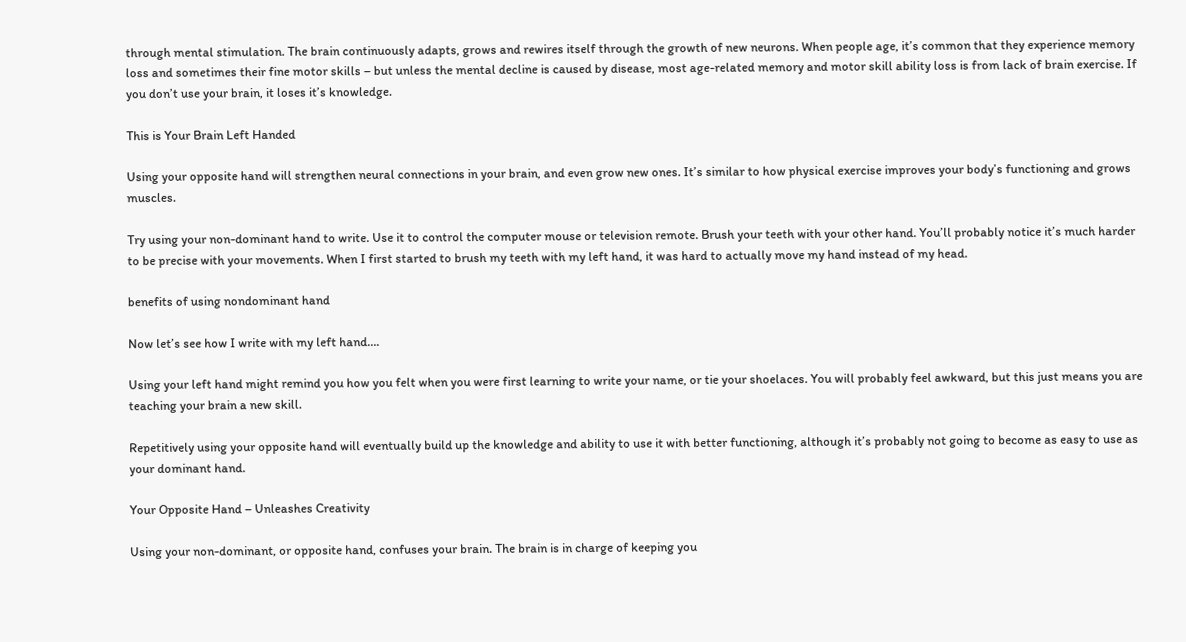through mental stimulation. The brain continuously adapts, grows and rewires itself through the growth of new neurons. When people age, it’s common that they experience memory loss and sometimes their fine motor skills – but unless the mental decline is caused by disease, most age-related memory and motor skill ability loss is from lack of brain exercise. If you don’t use your brain, it loses it’s knowledge.

This is Your Brain Left Handed

Using your opposite hand will strengthen neural connections in your brain, and even grow new ones. It’s similar to how physical exercise improves your body’s functioning and grows muscles.

Try using your non-dominant hand to write. Use it to control the computer mouse or television remote. Brush your teeth with your other hand. You’ll probably notice it’s much harder to be precise with your movements. When I first started to brush my teeth with my left hand, it was hard to actually move my hand instead of my head.

benefits of using nondominant hand

Now let’s see how I write with my left hand….

Using your left hand might remind you how you felt when you were first learning to write your name, or tie your shoelaces. You will probably feel awkward, but this just means you are teaching your brain a new skill.

Repetitively using your opposite hand will eventually build up the knowledge and ability to use it with better functioning, although it’s probably not going to become as easy to use as your dominant hand.

Your Opposite Hand – Unleashes Creativity

Using your non-dominant, or opposite hand, confuses your brain. The brain is in charge of keeping you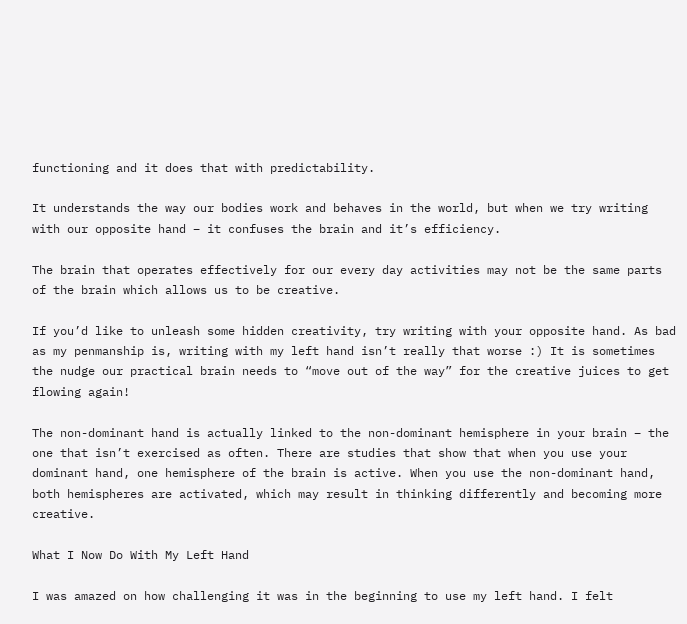functioning and it does that with predictability.

It understands the way our bodies work and behaves in the world, but when we try writing with our opposite hand – it confuses the brain and it’s efficiency.

The brain that operates effectively for our every day activities may not be the same parts of the brain which allows us to be creative.

If you’d like to unleash some hidden creativity, try writing with your opposite hand. As bad as my penmanship is, writing with my left hand isn’t really that worse :) It is sometimes the nudge our practical brain needs to “move out of the way” for the creative juices to get flowing again!

The non-dominant hand is actually linked to the non-dominant hemisphere in your brain – the one that isn’t exercised as often. There are studies that show that when you use your dominant hand, one hemisphere of the brain is active. When you use the non-dominant hand, both hemispheres are activated, which may result in thinking differently and becoming more creative.

What I Now Do With My Left Hand

I was amazed on how challenging it was in the beginning to use my left hand. I felt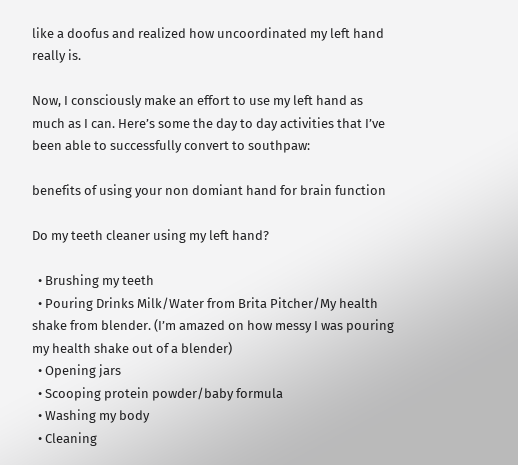like a doofus and realized how uncoordinated my left hand really is.

Now, I consciously make an effort to use my left hand as much as I can. Here’s some the day to day activities that I’ve been able to successfully convert to southpaw:

benefits of using your non domiant hand for brain function

Do my teeth cleaner using my left hand?

  • Brushing my teeth
  • Pouring Drinks Milk/Water from Brita Pitcher/My health shake from blender. (I’m amazed on how messy I was pouring my health shake out of a blender)
  • Opening jars
  • Scooping protein powder/baby formula
  • Washing my body
  • Cleaning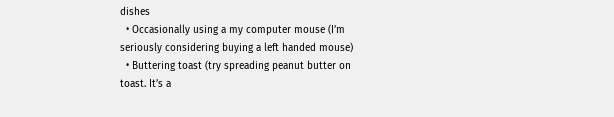dishes
  • Occasionally using a my computer mouse (I’m seriously considering buying a left handed mouse)
  • Buttering toast (try spreading peanut butter on toast. It’s a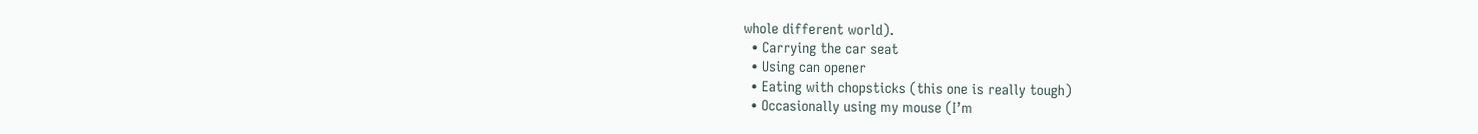whole different world).
  • Carrying the car seat
  • Using can opener
  • Eating with chopsticks (this one is really tough)
  • Occasionally using my mouse (I’m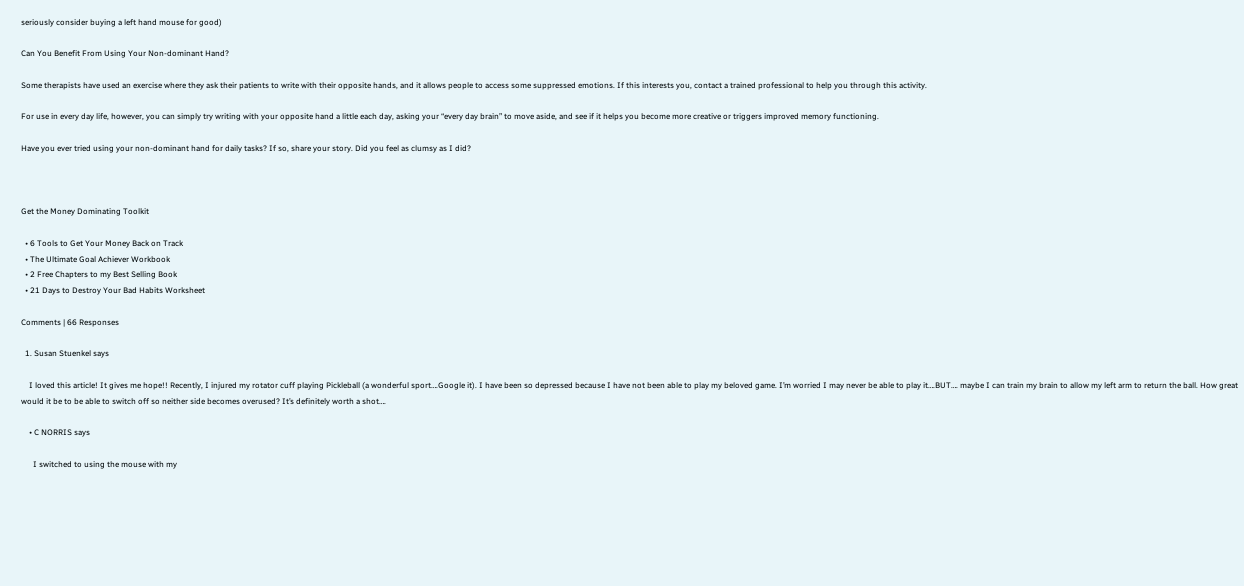seriously consider buying a left hand mouse for good)

Can You Benefit From Using Your Non-dominant Hand?

Some therapists have used an exercise where they ask their patients to write with their opposite hands, and it allows people to access some suppressed emotions. If this interests you, contact a trained professional to help you through this activity.

For use in every day life, however, you can simply try writing with your opposite hand a little each day, asking your “every day brain” to move aside, and see if it helps you become more creative or triggers improved memory functioning.

Have you ever tried using your non-dominant hand for daily tasks? If so, share your story. Did you feel as clumsy as I did?



Get the Money Dominating Toolkit

  • 6 Tools to Get Your Money Back on Track
  • The Ultimate Goal Achiever Workbook
  • 2 Free Chapters to my Best Selling Book
  • 21 Days to Destroy Your Bad Habits Worksheet

Comments | 66 Responses

  1. Susan Stuenkel says

    I loved this article! It gives me hope!! Recently, I injured my rotator cuff playing Pickleball (a wonderful sport….Google it). I have been so depressed because I have not been able to play my beloved game. I’m worried I may never be able to play it….BUT…. maybe I can train my brain to allow my left arm to return the ball. How great would it be to be able to switch off so neither side becomes overused? It’s definitely worth a shot….

    • C NORRIS says

      I switched to using the mouse with my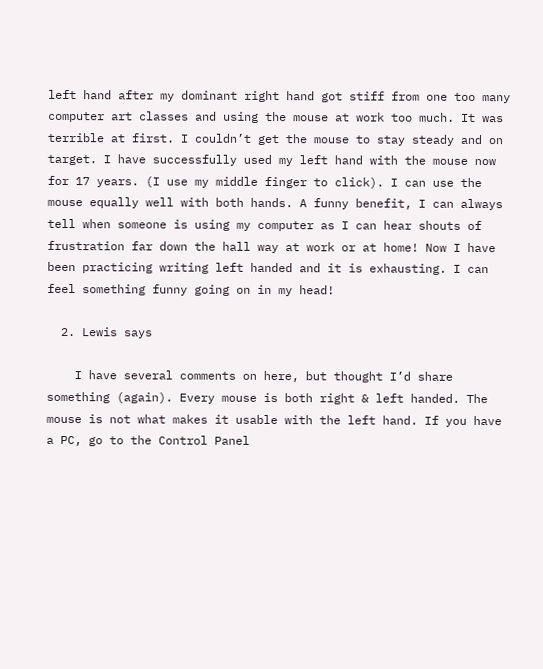left hand after my dominant right hand got stiff from one too many computer art classes and using the mouse at work too much. It was terrible at first. I couldn’t get the mouse to stay steady and on target. I have successfully used my left hand with the mouse now for 17 years. (I use my middle finger to click). I can use the mouse equally well with both hands. A funny benefit, I can always tell when someone is using my computer as I can hear shouts of frustration far down the hall way at work or at home! Now I have been practicing writing left handed and it is exhausting. I can feel something funny going on in my head!

  2. Lewis says

    I have several comments on here, but thought I’d share something (again). Every mouse is both right & left handed. The mouse is not what makes it usable with the left hand. If you have a PC, go to the Control Panel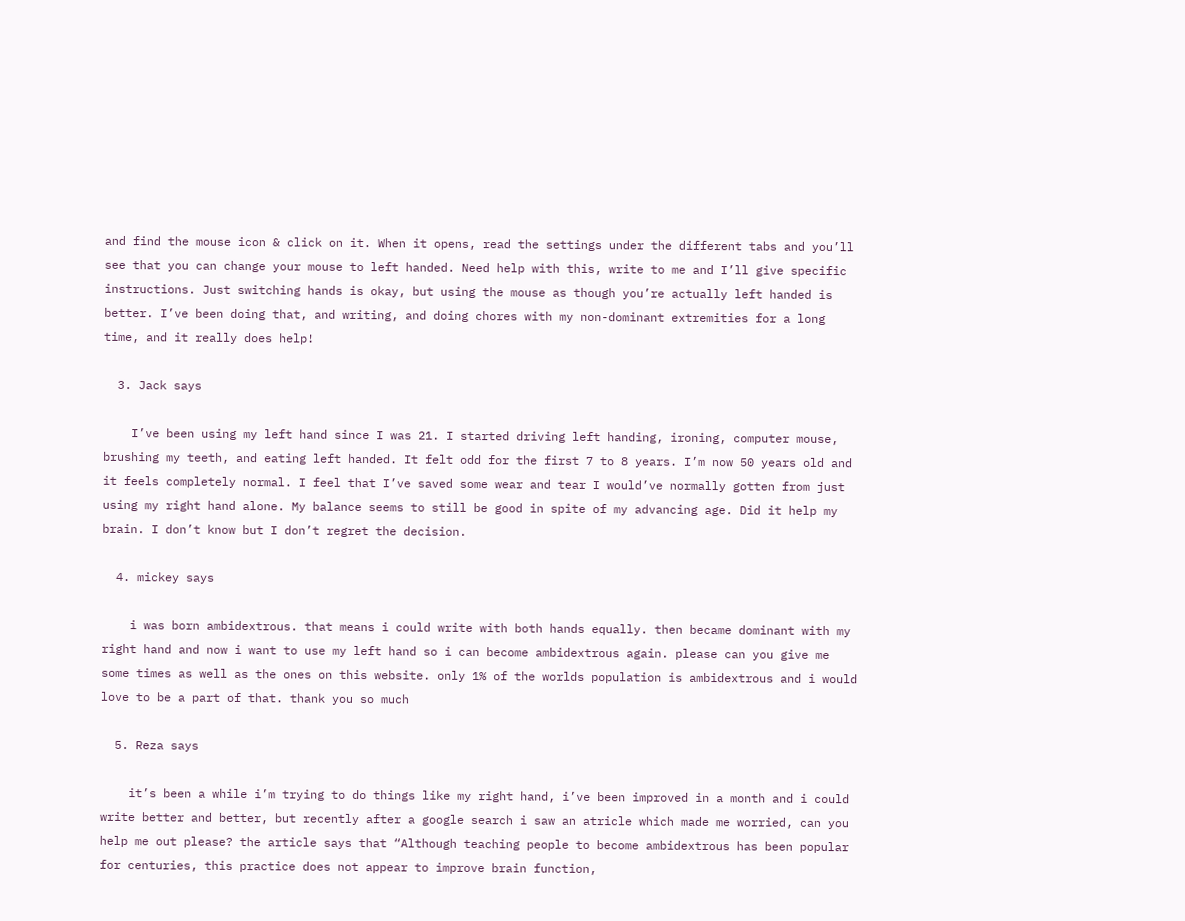and find the mouse icon & click on it. When it opens, read the settings under the different tabs and you’ll see that you can change your mouse to left handed. Need help with this, write to me and I’ll give specific instructions. Just switching hands is okay, but using the mouse as though you’re actually left handed is better. I’ve been doing that, and writing, and doing chores with my non-dominant extremities for a long time, and it really does help!

  3. Jack says

    I’ve been using my left hand since I was 21. I started driving left handing, ironing, computer mouse, brushing my teeth, and eating left handed. It felt odd for the first 7 to 8 years. I’m now 50 years old and it feels completely normal. I feel that I’ve saved some wear and tear I would’ve normally gotten from just using my right hand alone. My balance seems to still be good in spite of my advancing age. Did it help my brain. I don’t know but I don’t regret the decision.

  4. mickey says

    i was born ambidextrous. that means i could write with both hands equally. then became dominant with my right hand and now i want to use my left hand so i can become ambidextrous again. please can you give me some times as well as the ones on this website. only 1% of the worlds population is ambidextrous and i would love to be a part of that. thank you so much

  5. Reza says

    it’s been a while i’m trying to do things like my right hand, i’ve been improved in a month and i could write better and better, but recently after a google search i saw an atricle which made me worried, can you help me out please? the article says that “Although teaching people to become ambidextrous has been popular for centuries, this practice does not appear to improve brain function,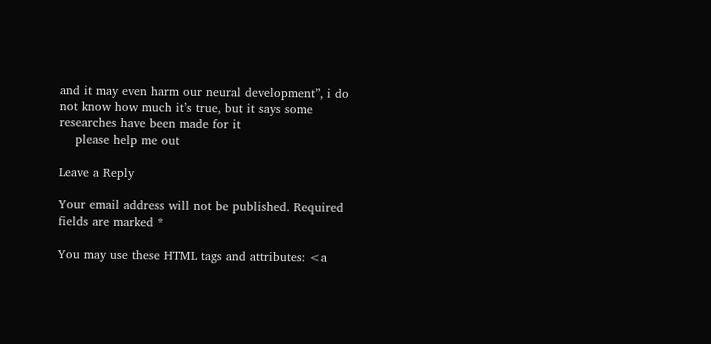and it may even harm our neural development”, i do not know how much it’s true, but it says some researches have been made for it
    please help me out

Leave a Reply

Your email address will not be published. Required fields are marked *

You may use these HTML tags and attributes: <a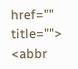href="" title=""> <abbr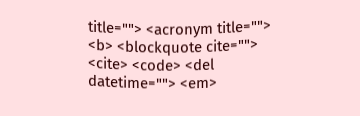title=""> <acronym title=""> <b> <blockquote cite=""> <cite> <code> <del datetime=""> <em>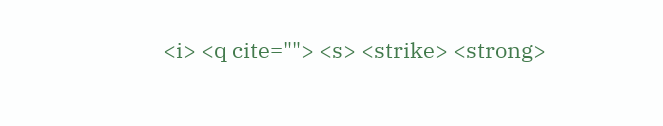<i> <q cite=""> <s> <strike> <strong>